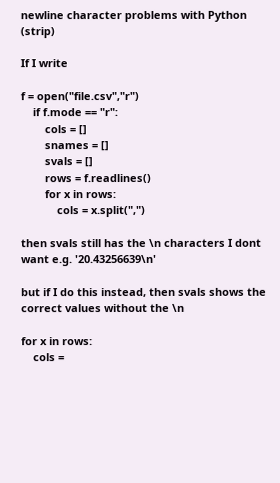newline character problems with Python (strip)

If I write

f = open("file.csv","r")
    if f.mode == "r":
        cols = []
        snames = []
        svals = []
        rows = f.readlines()
        for x in rows:
            cols = x.split(",")

then svals still has the \n characters I dont want e.g. '20.43256639\n'

but if I do this instead, then svals shows the correct values without the \n

for x in rows:
    cols =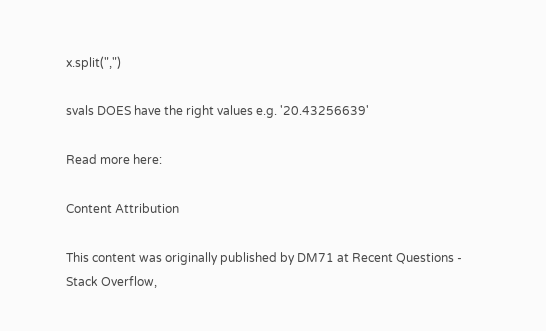x.split(",")

svals DOES have the right values e.g. '20.43256639'

Read more here:

Content Attribution

This content was originally published by DM71 at Recent Questions - Stack Overflow,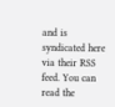and is syndicated here via their RSS feed. You can read the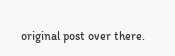original post over there.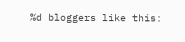%d bloggers like this: